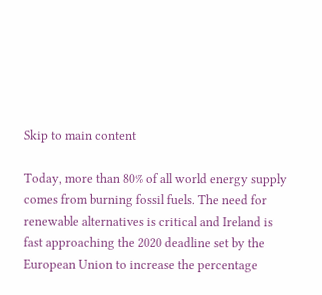Skip to main content

Today, more than 80% of all world energy supply comes from burning fossil fuels. The need for renewable alternatives is critical and Ireland is fast approaching the 2020 deadline set by the European Union to increase the percentage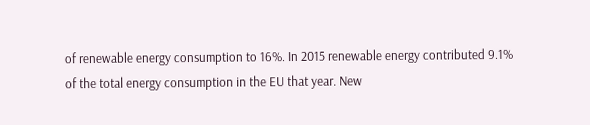of renewable energy consumption to 16%. In 2015 renewable energy contributed 9.1% of the total energy consumption in the EU that year. New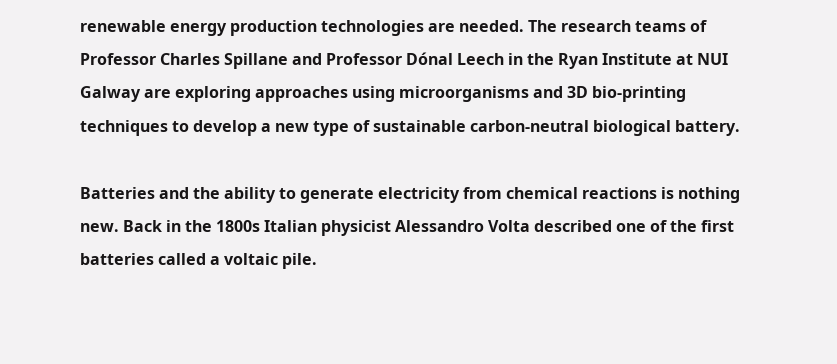renewable energy production technologies are needed. The research teams of Professor Charles Spillane and Professor Dónal Leech in the Ryan Institute at NUI Galway are exploring approaches using microorganisms and 3D bio-printing techniques to develop a new type of sustainable carbon-neutral biological battery.

Batteries and the ability to generate electricity from chemical reactions is nothing new. Back in the 1800s Italian physicist Alessandro Volta described one of the first batteries called a voltaic pile.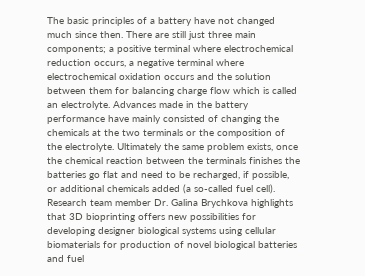The basic principles of a battery have not changed much since then. There are still just three main components; a positive terminal where electrochemical reduction occurs, a negative terminal where electrochemical oxidation occurs and the solution between them for balancing charge flow which is called an electrolyte. Advances made in the battery performance have mainly consisted of changing the chemicals at the two terminals or the composition of the electrolyte. Ultimately the same problem exists, once the chemical reaction between the terminals finishes the batteries go flat and need to be recharged, if possible, or additional chemicals added (a so-called fuel cell). Research team member Dr. Galina Brychkova highlights that 3D bioprinting offers new possibilities for developing designer biological systems using cellular biomaterials for production of novel biological batteries and fuel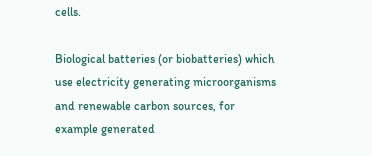cells.

Biological batteries (or biobatteries) which use electricity generating microorganisms and renewable carbon sources, for example generated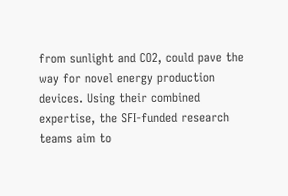from sunlight and CO2, could pave the way for novel energy production devices. Using their combined expertise, the SFI-funded research teams aim to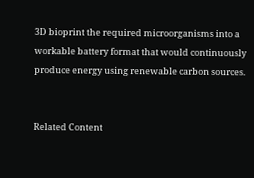3D bioprint the required microorganisms into a workable battery format that would continuously produce energy using renewable carbon sources.


Related Content